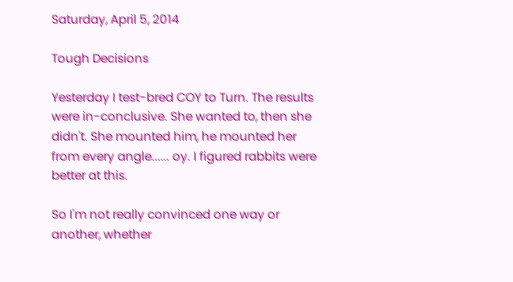Saturday, April 5, 2014

Tough Decisions

Yesterday I test-bred COY to Turn. The results were in-conclusive. She wanted to, then she didn't. She mounted him, he mounted her from every angle...... oy. I figured rabbits were better at this.

So I'm not really convinced one way or another, whether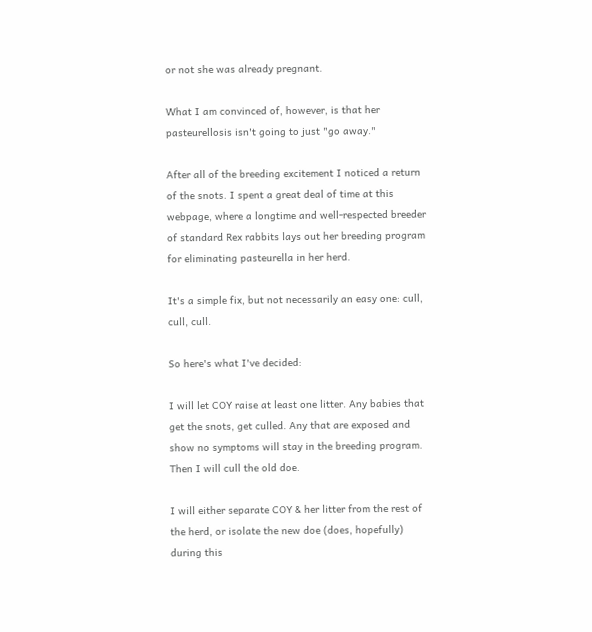or not she was already pregnant.

What I am convinced of, however, is that her pasteurellosis isn't going to just "go away."

After all of the breeding excitement I noticed a return of the snots. I spent a great deal of time at this webpage, where a longtime and well-respected breeder of standard Rex rabbits lays out her breeding program for eliminating pasteurella in her herd.

It's a simple fix, but not necessarily an easy one: cull, cull, cull.

So here's what I've decided:

I will let COY raise at least one litter. Any babies that get the snots, get culled. Any that are exposed and show no symptoms will stay in the breeding program. Then I will cull the old doe.

I will either separate COY & her litter from the rest of the herd, or isolate the new doe (does, hopefully) during this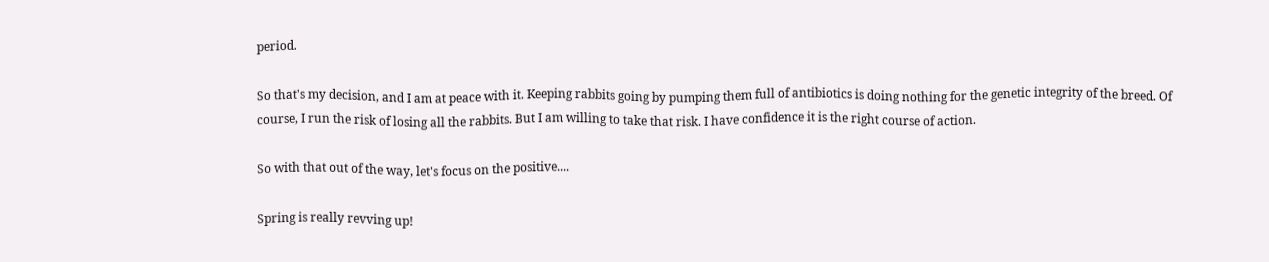period.

So that's my decision, and I am at peace with it. Keeping rabbits going by pumping them full of antibiotics is doing nothing for the genetic integrity of the breed. Of course, I run the risk of losing all the rabbits. But I am willing to take that risk. I have confidence it is the right course of action.

So with that out of the way, let's focus on the positive....

Spring is really revving up!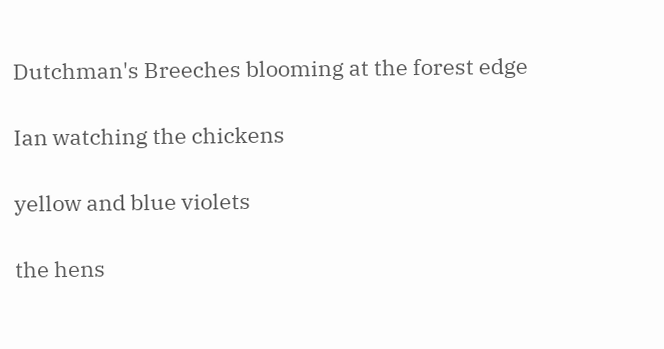Dutchman's Breeches blooming at the forest edge

Ian watching the chickens

yellow and blue violets

the hens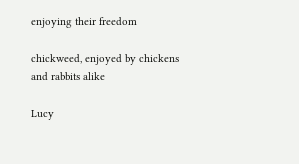enjoying their freedom

chickweed, enjoyed by chickens and rabbits alike

Lucy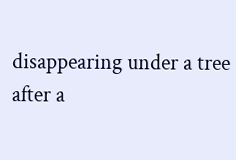disappearing under a tree after a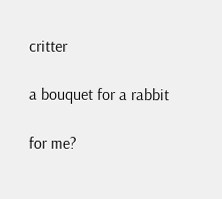critter

a bouquet for a rabbit

for me?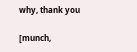why, thank you

[munch,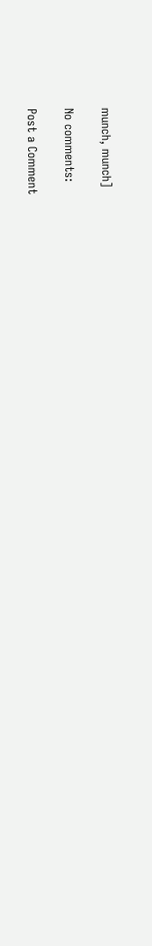munch, munch]

No comments:

Post a Comment